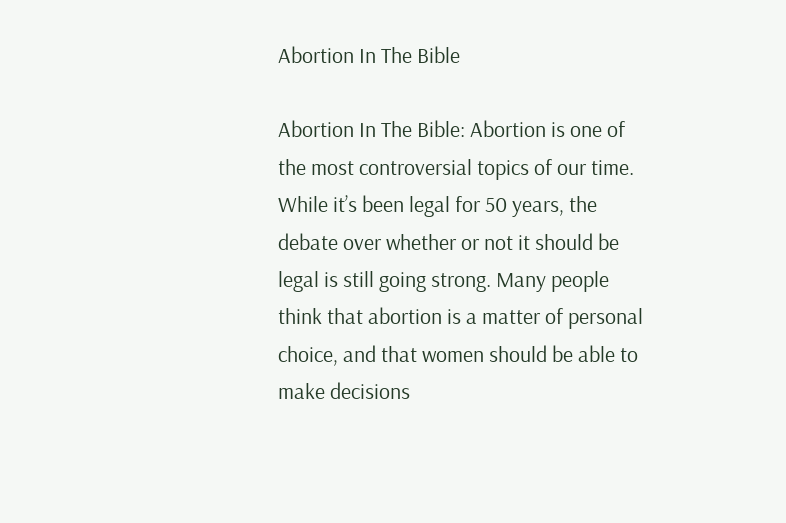Abortion In The Bible

Abortion In The Bible: Abortion is one of the most controversial topics of our time. While it’s been legal for 50 years, the debate over whether or not it should be legal is still going strong. Many people think that abortion is a matter of personal choice, and that women should be able to make decisions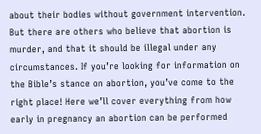about their bodies without government intervention. But there are others who believe that abortion is murder, and that it should be illegal under any circumstances. If you’re looking for information on the Bible’s stance on abortion, you’ve come to the right place! Here we’ll cover everything from how early in pregnancy an abortion can be performed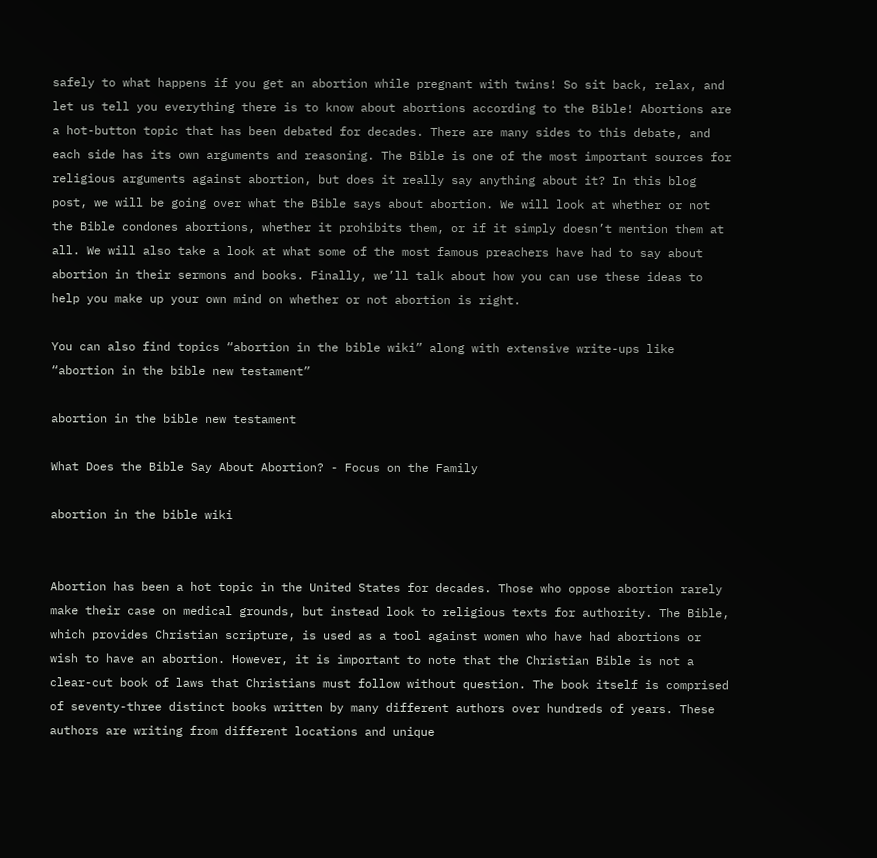safely to what happens if you get an abortion while pregnant with twins! So sit back, relax, and let us tell you everything there is to know about abortions according to the Bible! Abortions are a hot-button topic that has been debated for decades. There are many sides to this debate, and each side has its own arguments and reasoning. The Bible is one of the most important sources for religious arguments against abortion, but does it really say anything about it? In this blog post, we will be going over what the Bible says about abortion. We will look at whether or not the Bible condones abortions, whether it prohibits them, or if it simply doesn’t mention them at all. We will also take a look at what some of the most famous preachers have had to say about abortion in their sermons and books. Finally, we’ll talk about how you can use these ideas to help you make up your own mind on whether or not abortion is right.

You can also find topics “abortion in the bible wiki” along with extensive write-ups like “abortion in the bible new testament”

abortion in the bible new testament

What Does the Bible Say About Abortion? - Focus on the Family

abortion in the bible wiki


Abortion has been a hot topic in the United States for decades. Those who oppose abortion rarely make their case on medical grounds, but instead look to religious texts for authority. The Bible, which provides Christian scripture, is used as a tool against women who have had abortions or wish to have an abortion. However, it is important to note that the Christian Bible is not a clear-cut book of laws that Christians must follow without question. The book itself is comprised of seventy-three distinct books written by many different authors over hundreds of years. These authors are writing from different locations and unique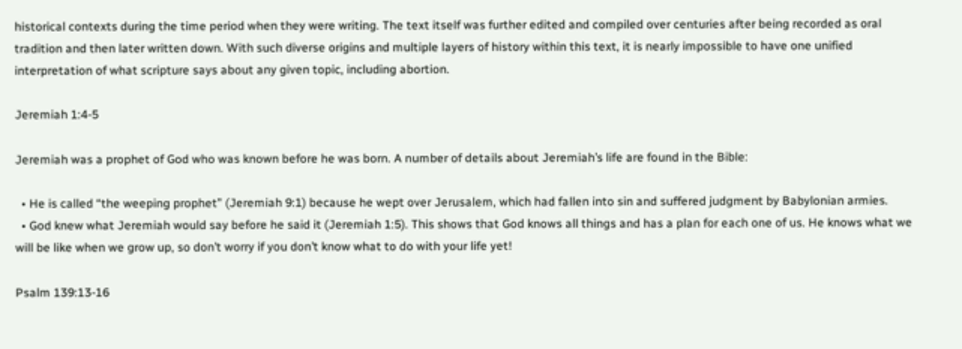historical contexts during the time period when they were writing. The text itself was further edited and compiled over centuries after being recorded as oral tradition and then later written down. With such diverse origins and multiple layers of history within this text, it is nearly impossible to have one unified interpretation of what scripture says about any given topic, including abortion.

Jeremiah 1:4-5

Jeremiah was a prophet of God who was known before he was born. A number of details about Jeremiah’s life are found in the Bible:

  • He is called “the weeping prophet” (Jeremiah 9:1) because he wept over Jerusalem, which had fallen into sin and suffered judgment by Babylonian armies.
  • God knew what Jeremiah would say before he said it (Jeremiah 1:5). This shows that God knows all things and has a plan for each one of us. He knows what we will be like when we grow up, so don’t worry if you don’t know what to do with your life yet!

Psalm 139:13-16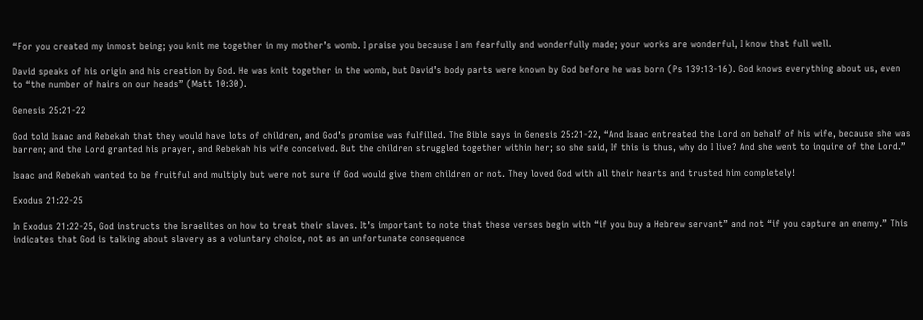“For you created my inmost being; you knit me together in my mother’s womb. I praise you because I am fearfully and wonderfully made; your works are wonderful, I know that full well.

David speaks of his origin and his creation by God. He was knit together in the womb, but David’s body parts were known by God before he was born (Ps 139:13-16). God knows everything about us, even to “the number of hairs on our heads” (Matt 10:30).

Genesis 25:21-22

God told Isaac and Rebekah that they would have lots of children, and God’s promise was fulfilled. The Bible says in Genesis 25:21-22, “And Isaac entreated the Lord on behalf of his wife, because she was barren; and the Lord granted his prayer, and Rebekah his wife conceived. But the children struggled together within her; so she said, If this is thus, why do I live? And she went to inquire of the Lord.”

Isaac and Rebekah wanted to be fruitful and multiply but were not sure if God would give them children or not. They loved God with all their hearts and trusted him completely!

Exodus 21:22-25

In Exodus 21:22-25, God instructs the Israelites on how to treat their slaves. It’s important to note that these verses begin with “if you buy a Hebrew servant” and not “if you capture an enemy.” This indicates that God is talking about slavery as a voluntary choice, not as an unfortunate consequence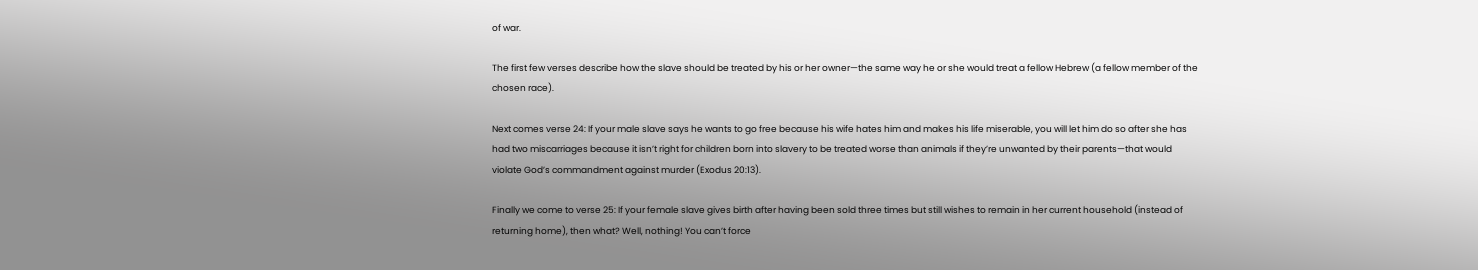of war.

The first few verses describe how the slave should be treated by his or her owner—the same way he or she would treat a fellow Hebrew (a fellow member of the chosen race).

Next comes verse 24: If your male slave says he wants to go free because his wife hates him and makes his life miserable, you will let him do so after she has had two miscarriages because it isn’t right for children born into slavery to be treated worse than animals if they’re unwanted by their parents—that would violate God’s commandment against murder (Exodus 20:13).

Finally we come to verse 25: If your female slave gives birth after having been sold three times but still wishes to remain in her current household (instead of returning home), then what? Well, nothing! You can’t force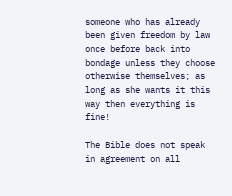someone who has already been given freedom by law once before back into bondage unless they choose otherwise themselves; as long as she wants it this way then everything is fine!

The Bible does not speak in agreement on all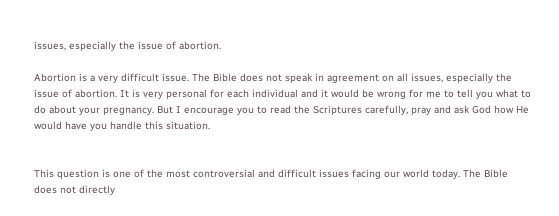issues, especially the issue of abortion.

Abortion is a very difficult issue. The Bible does not speak in agreement on all issues, especially the issue of abortion. It is very personal for each individual and it would be wrong for me to tell you what to do about your pregnancy. But I encourage you to read the Scriptures carefully, pray and ask God how He would have you handle this situation.


This question is one of the most controversial and difficult issues facing our world today. The Bible does not directly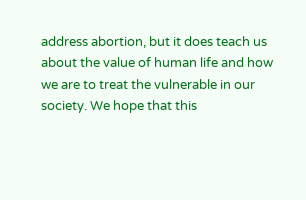address abortion, but it does teach us about the value of human life and how we are to treat the vulnerable in our society. We hope that this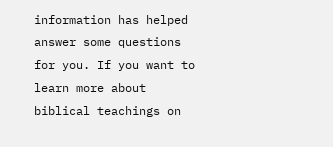information has helped answer some questions for you. If you want to learn more about biblical teachings on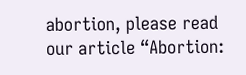abortion, please read our article “Abortion: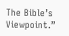The Bible’s Viewpoint.”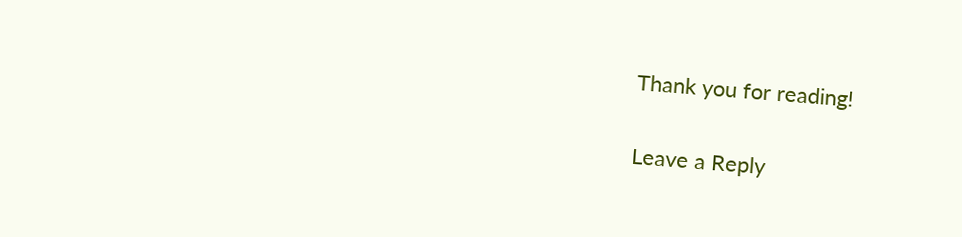Thank you for reading!

Leave a Reply